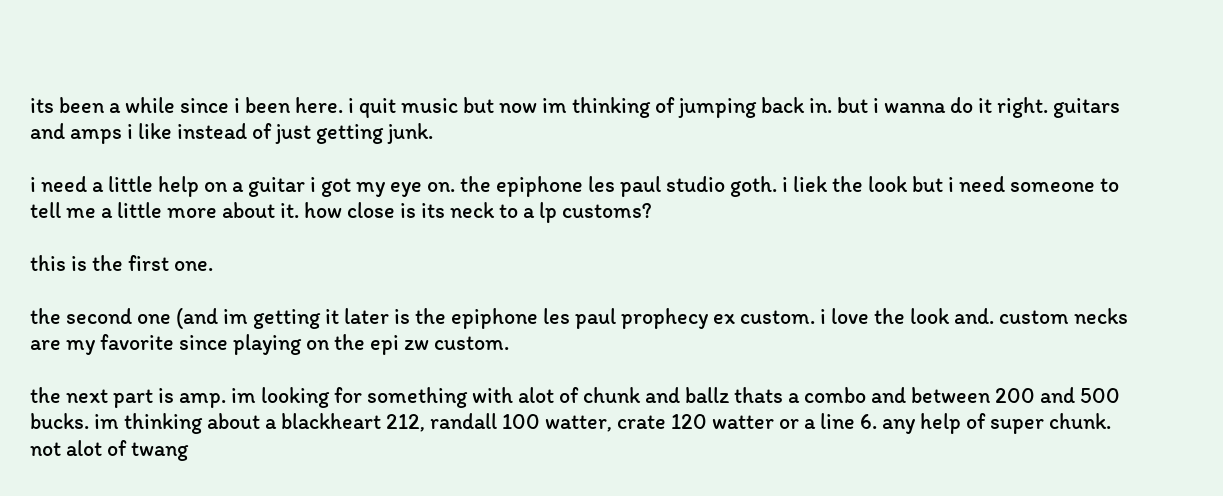its been a while since i been here. i quit music but now im thinking of jumping back in. but i wanna do it right. guitars and amps i like instead of just getting junk.

i need a little help on a guitar i got my eye on. the epiphone les paul studio goth. i liek the look but i need someone to tell me a little more about it. how close is its neck to a lp customs?

this is the first one.

the second one (and im getting it later is the epiphone les paul prophecy ex custom. i love the look and. custom necks are my favorite since playing on the epi zw custom.

the next part is amp. im looking for something with alot of chunk and ballz thats a combo and between 200 and 500 bucks. im thinking about a blackheart 212, randall 100 watter, crate 120 watter or a line 6. any help of super chunk. not alot of twang